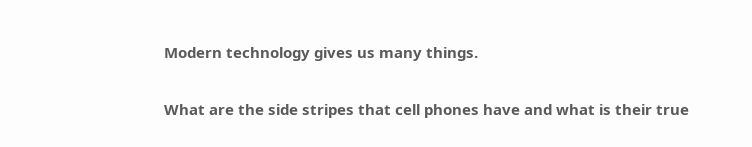Modern technology gives us many things.

What are the side stripes that cell phones have and what is their true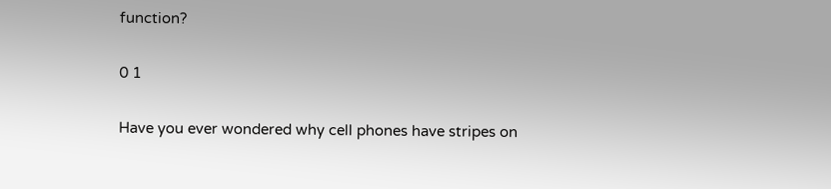function?

0 1

Have you ever wondered why cell phones have stripes on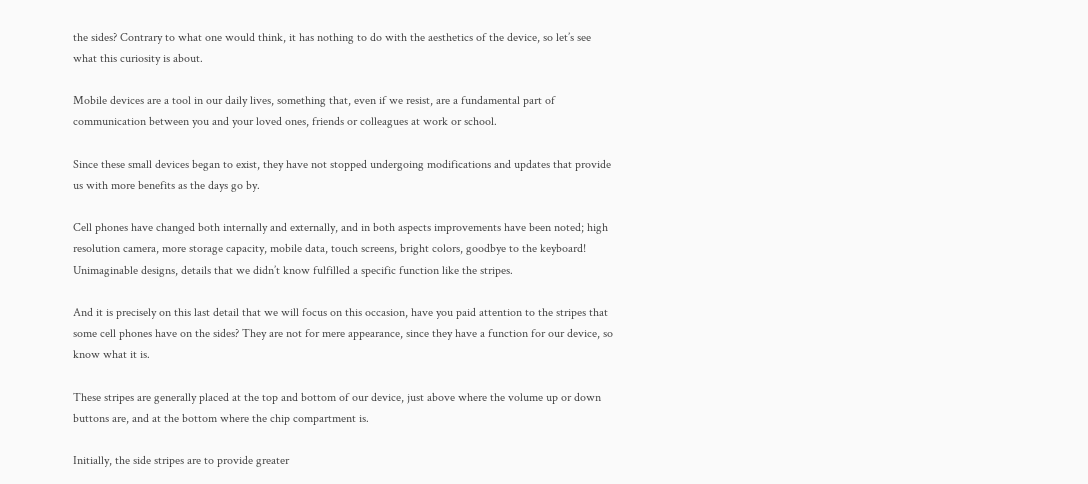the sides? Contrary to what one would think, it has nothing to do with the aesthetics of the device, so let’s see what this curiosity is about.

Mobile devices are a tool in our daily lives, something that, even if we resist, are a fundamental part of communication between you and your loved ones, friends or colleagues at work or school.

Since these small devices began to exist, they have not stopped undergoing modifications and updates that provide us with more benefits as the days go by.

Cell phones have changed both internally and externally, and in both aspects improvements have been noted; high resolution camera, more storage capacity, mobile data, touch screens, bright colors, goodbye to the keyboard! Unimaginable designs, details that we didn’t know fulfilled a specific function like the stripes.

And it is precisely on this last detail that we will focus on this occasion, have you paid attention to the stripes that some cell phones have on the sides? They are not for mere appearance, since they have a function for our device, so know what it is.

These stripes are generally placed at the top and bottom of our device, just above where the volume up or down buttons are, and at the bottom where the chip compartment is.

Initially, the side stripes are to provide greater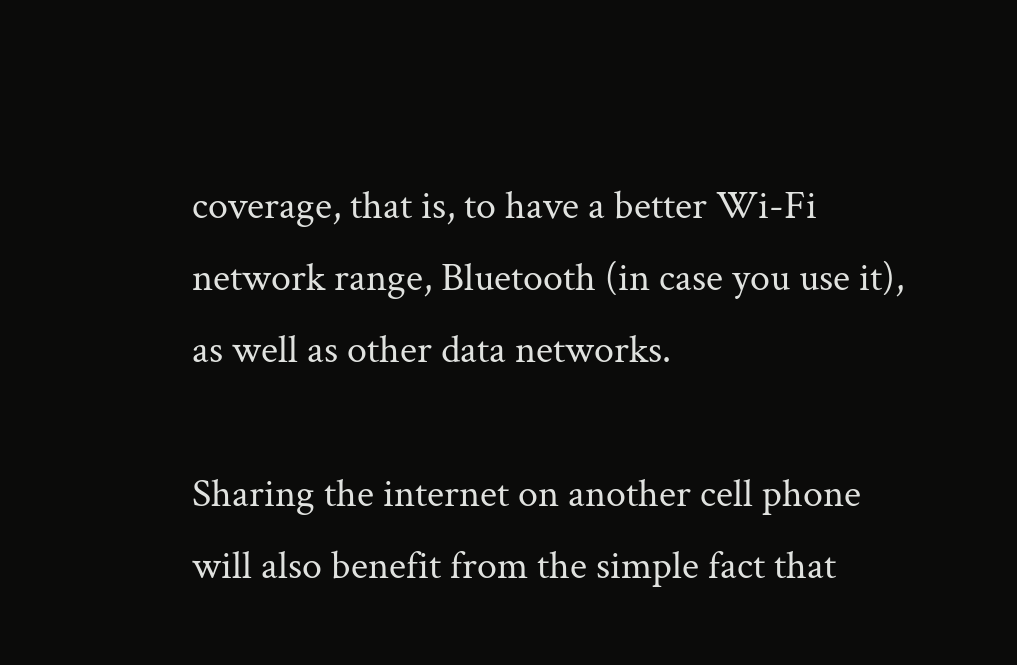coverage, that is, to have a better Wi-Fi network range, Bluetooth (in case you use it), as well as other data networks.

Sharing the internet on another cell phone will also benefit from the simple fact that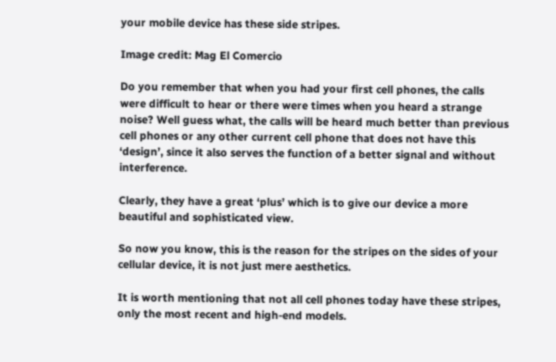your mobile device has these side stripes.

Image credit: Mag El Comercio

Do you remember that when you had your first cell phones, the calls were difficult to hear or there were times when you heard a strange noise? Well guess what, the calls will be heard much better than previous cell phones or any other current cell phone that does not have this ‘design’, since it also serves the function of a better signal and without interference.

Clearly, they have a great ‘plus’ which is to give our device a more beautiful and sophisticated view.

So now you know, this is the reason for the stripes on the sides of your cellular device, it is not just mere aesthetics.

It is worth mentioning that not all cell phones today have these stripes, only the most recent and high-end models.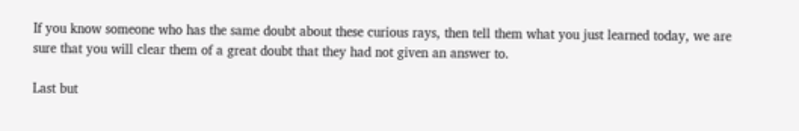If you know someone who has the same doubt about these curious rays, then tell them what you just learned today, we are sure that you will clear them of a great doubt that they had not given an answer to.

Last but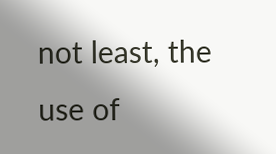not least, the use of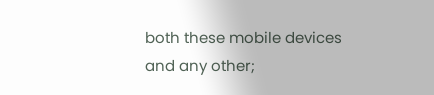both these mobile devices and any other;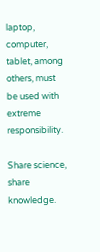laptop, computer, tablet, among others, must be used with extreme responsibility.

Share science, share knowledge.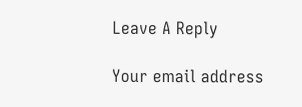Leave A Reply

Your email address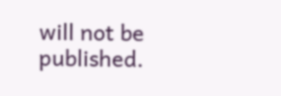will not be published.